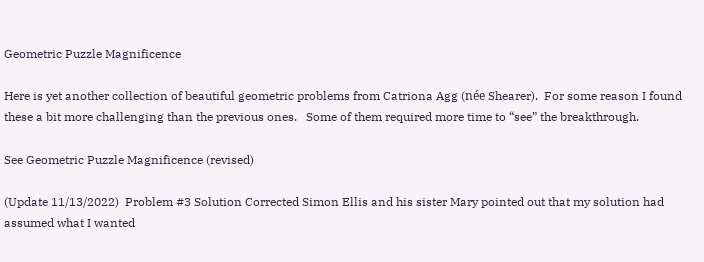Geometric Puzzle Magnificence

Here is yet another collection of beautiful geometric problems from Catriona Agg (née Shearer).  For some reason I found these a bit more challenging than the previous ones.   Some of them required more time to “see” the breakthrough.

See Geometric Puzzle Magnificence (revised)

(Update 11/13/2022)  Problem #3 Solution Corrected Simon Ellis and his sister Mary pointed out that my solution had assumed what I wanted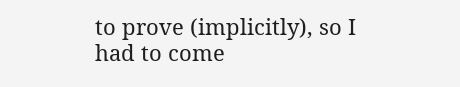to prove (implicitly), so I had to come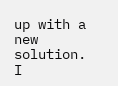up with a new solution.  I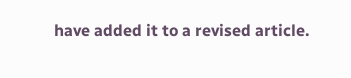have added it to a revised article.